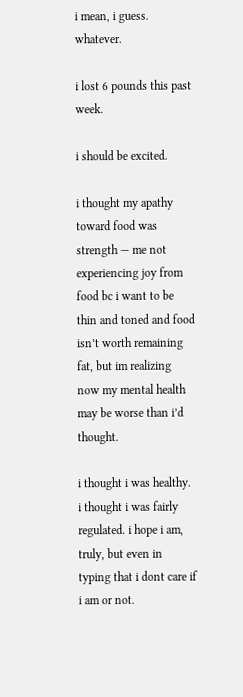i mean, i guess. whatever.

i lost 6 pounds this past week.

i should be excited.

i thought my apathy toward food was strength — me not experiencing joy from food bc i want to be thin and toned and food isn’t worth remaining fat, but im realizing now my mental health may be worse than i’d thought.

i thought i was healthy. i thought i was fairly regulated. i hope i am, truly, but even in typing that i dont care if i am or not.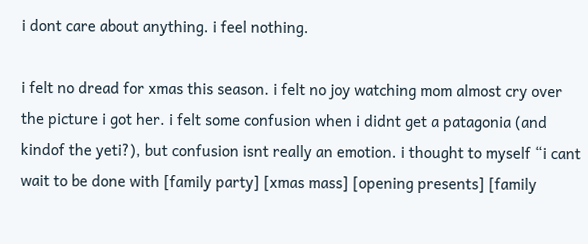i dont care about anything. i feel nothing.

i felt no dread for xmas this season. i felt no joy watching mom almost cry over the picture i got her. i felt some confusion when i didnt get a patagonia (and kindof the yeti?), but confusion isnt really an emotion. i thought to myself “i cant wait to be done with [family party] [xmas mass] [opening presents] [family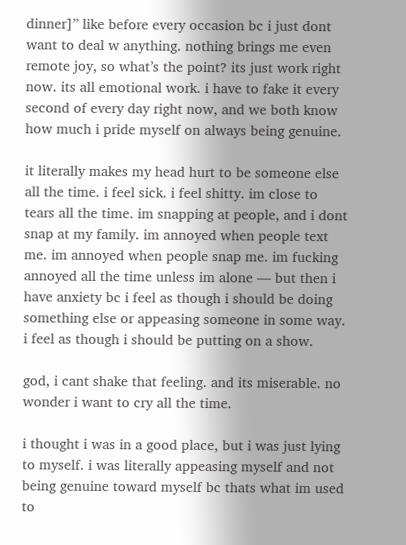dinner]” like before every occasion bc i just dont want to deal w anything. nothing brings me even remote joy, so what’s the point? its just work right now. its all emotional work. i have to fake it every second of every day right now, and we both know how much i pride myself on always being genuine.

it literally makes my head hurt to be someone else all the time. i feel sick. i feel shitty. im close to tears all the time. im snapping at people, and i dont snap at my family. im annoyed when people text me. im annoyed when people snap me. im fucking annoyed all the time unless im alone — but then i have anxiety bc i feel as though i should be doing something else or appeasing someone in some way. i feel as though i should be putting on a show.

god, i cant shake that feeling. and its miserable. no wonder i want to cry all the time.

i thought i was in a good place, but i was just lying to myself. i was literally appeasing myself and not being genuine toward myself bc thats what im used to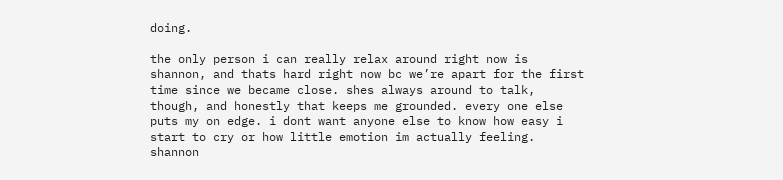doing.

the only person i can really relax around right now is shannon, and thats hard right now bc we’re apart for the first time since we became close. shes always around to talk, though, and honestly that keeps me grounded. every one else puts my on edge. i dont want anyone else to know how easy i start to cry or how little emotion im actually feeling. shannon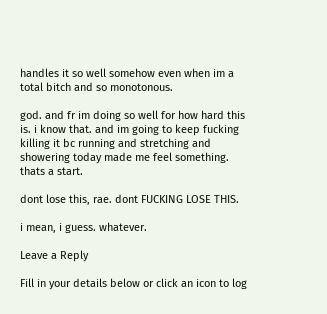handles it so well somehow even when im a total bitch and so monotonous.

god. and fr im doing so well for how hard this is. i know that. and im going to keep fucking killing it bc running and stretching and showering today made me feel something. thats a start.

dont lose this, rae. dont FUCKING LOSE THIS.

i mean, i guess. whatever.

Leave a Reply

Fill in your details below or click an icon to log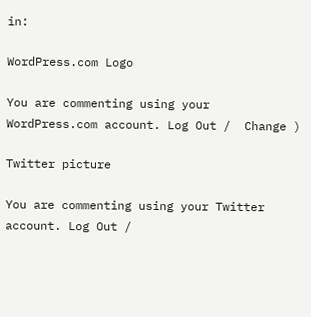in:

WordPress.com Logo

You are commenting using your WordPress.com account. Log Out /  Change )

Twitter picture

You are commenting using your Twitter account. Log Out /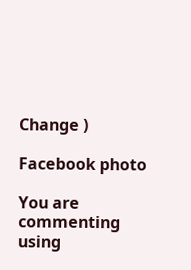Change )

Facebook photo

You are commenting using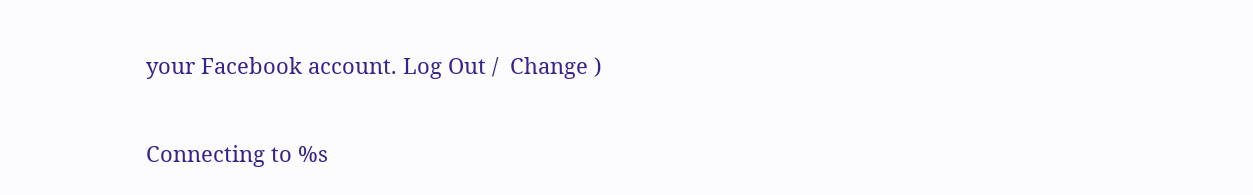your Facebook account. Log Out /  Change )

Connecting to %s